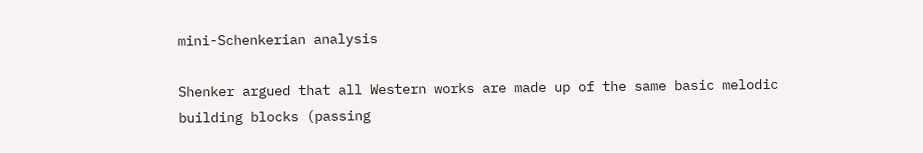mini-Schenkerian analysis

Shenker argued that all Western works are made up of the same basic melodic building blocks (passing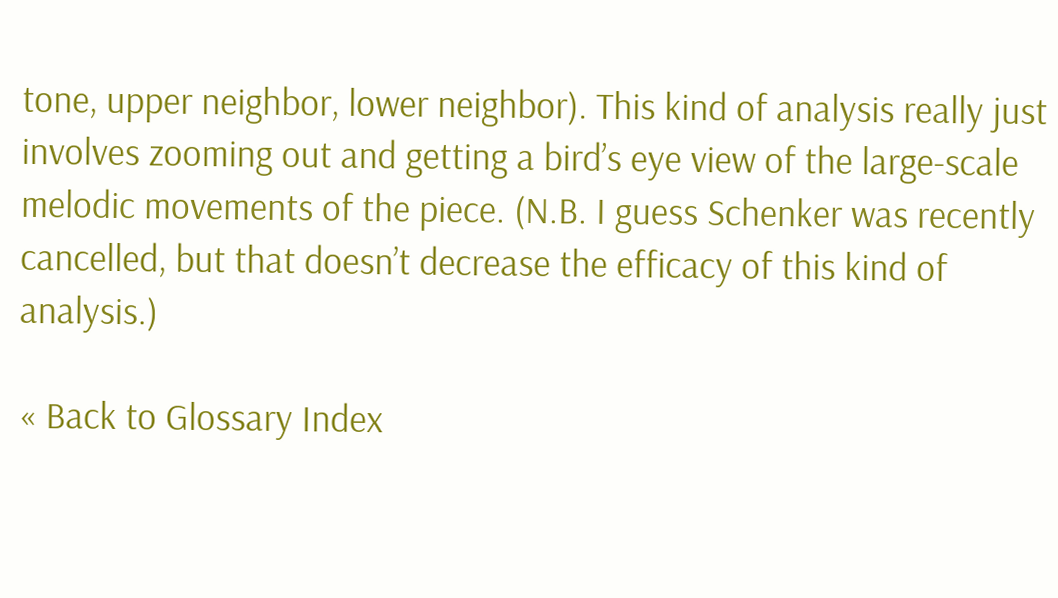tone, upper neighbor, lower neighbor). This kind of analysis really just involves zooming out and getting a bird’s eye view of the large-scale melodic movements of the piece. (N.B. I guess Schenker was recently cancelled, but that doesn’t decrease the efficacy of this kind of analysis.)

« Back to Glossary Index